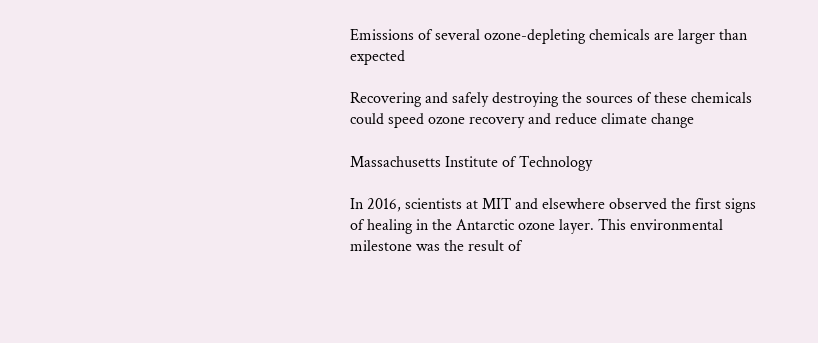Emissions of several ozone-depleting chemicals are larger than expected

Recovering and safely destroying the sources of these chemicals could speed ozone recovery and reduce climate change

Massachusetts Institute of Technology

In 2016, scientists at MIT and elsewhere observed the first signs of healing in the Antarctic ozone layer. This environmental milestone was the result of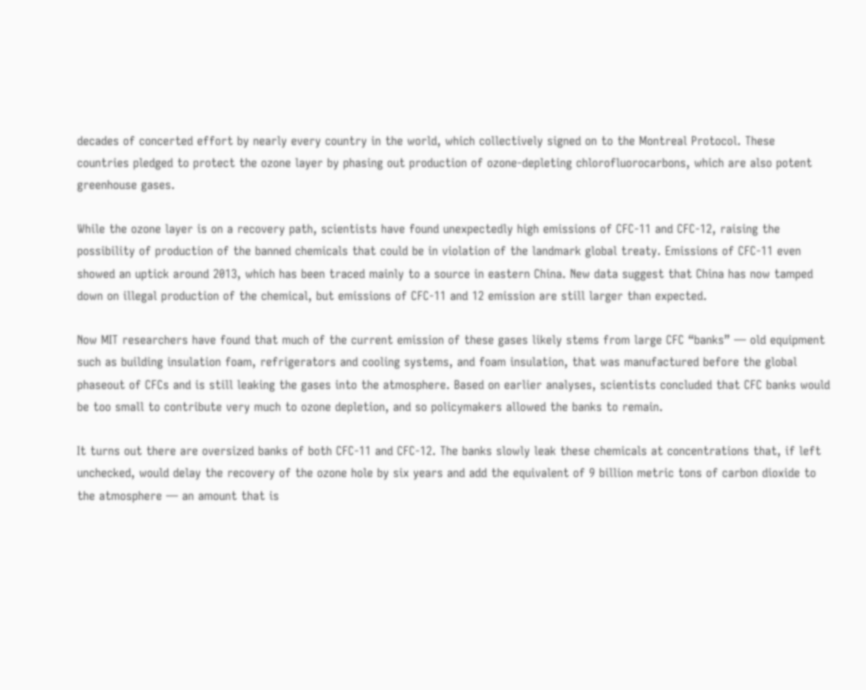decades of concerted effort by nearly every country in the world, which collectively signed on to the Montreal Protocol. These countries pledged to protect the ozone layer by phasing out production of ozone-depleting chlorofluorocarbons, which are also potent greenhouse gases.

While the ozone layer is on a recovery path, scientists have found unexpectedly high emissions of CFC-11 and CFC-12, raising the possibility of production of the banned chemicals that could be in violation of the landmark global treaty. Emissions of CFC-11 even showed an uptick around 2013, which has been traced mainly to a source in eastern China. New data suggest that China has now tamped down on illegal production of the chemical, but emissions of CFC-11 and 12 emission are still larger than expected.

Now MIT researchers have found that much of the current emission of these gases likely stems from large CFC “banks” — old equipment such as building insulation foam, refrigerators and cooling systems, and foam insulation, that was manufactured before the global phaseout of CFCs and is still leaking the gases into the atmosphere. Based on earlier analyses, scientists concluded that CFC banks would be too small to contribute very much to ozone depletion, and so policymakers allowed the banks to remain.

It turns out there are oversized banks of both CFC-11 and CFC-12. The banks slowly leak these chemicals at concentrations that, if left unchecked, would delay the recovery of the ozone hole by six years and add the equivalent of 9 billion metric tons of carbon dioxide to the atmosphere — an amount that is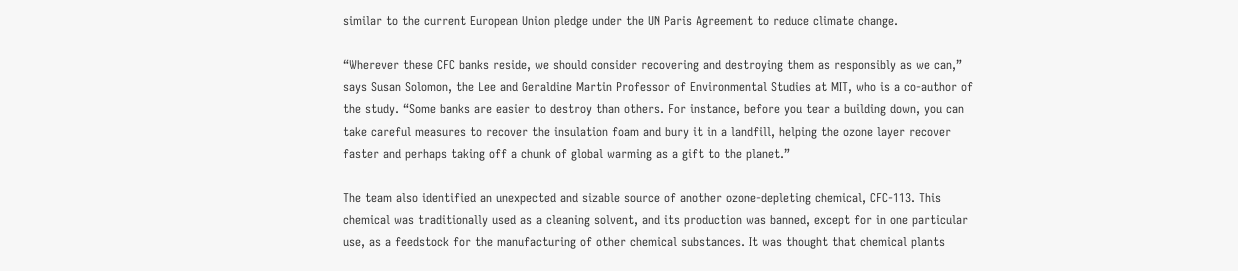similar to the current European Union pledge under the UN Paris Agreement to reduce climate change.

“Wherever these CFC banks reside, we should consider recovering and destroying them as responsibly as we can,” says Susan Solomon, the Lee and Geraldine Martin Professor of Environmental Studies at MIT, who is a co-author of the study. “Some banks are easier to destroy than others. For instance, before you tear a building down, you can take careful measures to recover the insulation foam and bury it in a landfill, helping the ozone layer recover faster and perhaps taking off a chunk of global warming as a gift to the planet.”

The team also identified an unexpected and sizable source of another ozone-depleting chemical, CFC-113. This chemical was traditionally used as a cleaning solvent, and its production was banned, except for in one particular use, as a feedstock for the manufacturing of other chemical substances. It was thought that chemical plants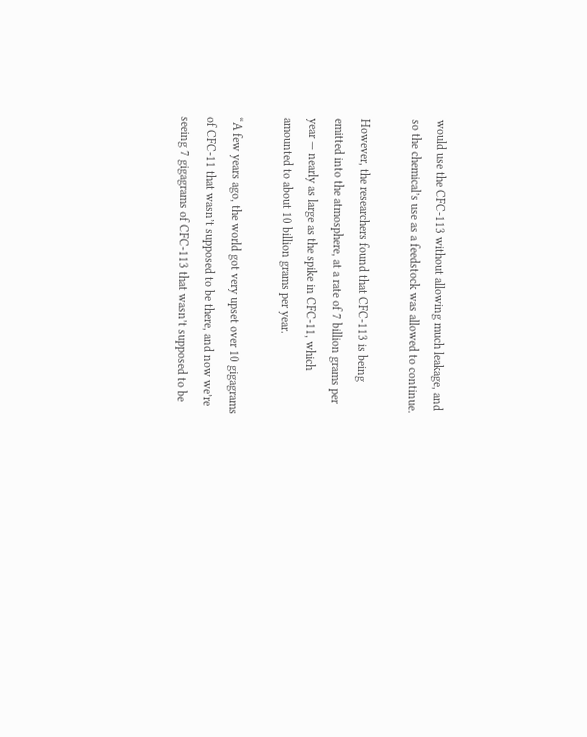would use the CFC-113 without allowing much leakage, and so the chemical’s use as a feedstock was allowed to continue.

However, the researchers found that CFC-113 is being emitted into the atmosphere, at a rate of 7 billion grams per year — nearly as large as the spike in CFC-11, which amounted to about 10 billion grams per year.

“A few years ago, the world got very upset over 10 gigagrams of CFC-11 that wasn’t supposed to be there, and now we’re seeing 7 gigagrams of CFC-113 that wasn’t supposed to be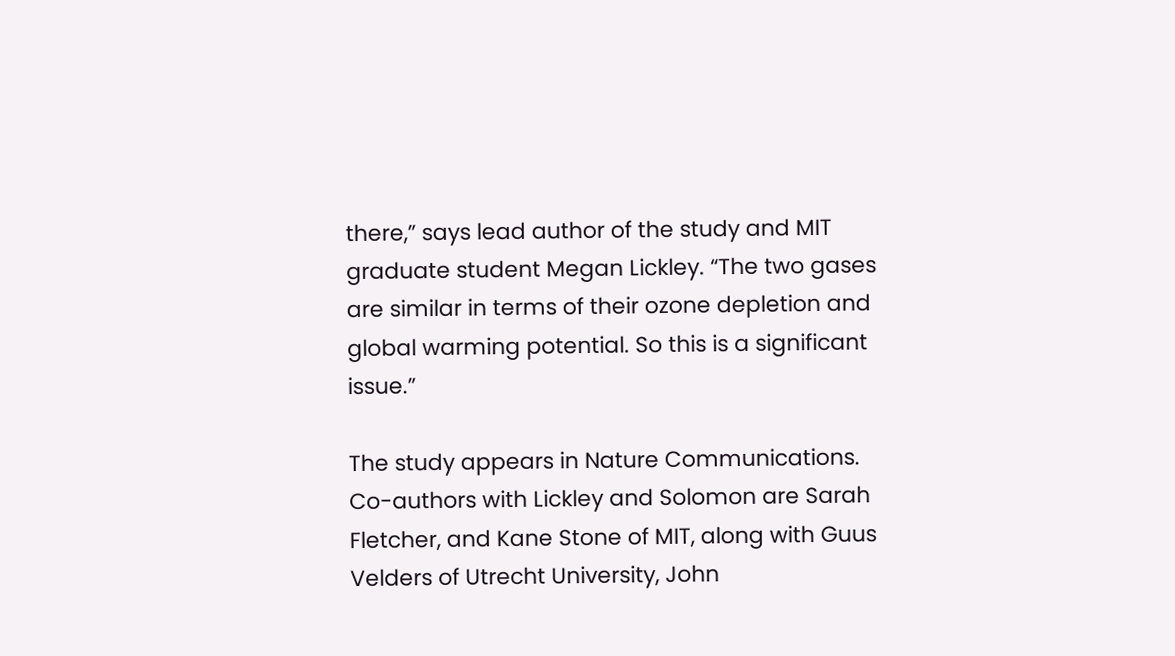there,” says lead author of the study and MIT graduate student Megan Lickley. “The two gases are similar in terms of their ozone depletion and global warming potential. So this is a significant issue.”

The study appears in Nature Communications. Co-authors with Lickley and Solomon are Sarah Fletcher, and Kane Stone of MIT, along with Guus Velders of Utrecht University, John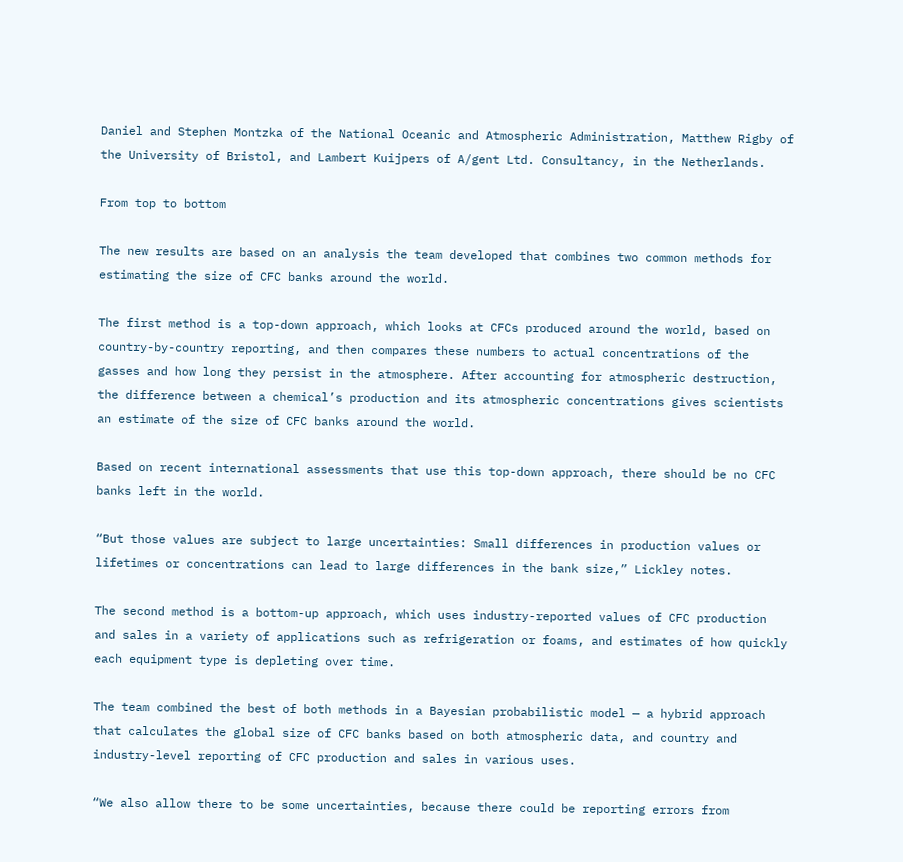Daniel and Stephen Montzka of the National Oceanic and Atmospheric Administration, Matthew Rigby of the University of Bristol, and Lambert Kuijpers of A/gent Ltd. Consultancy, in the Netherlands.

From top to bottom

The new results are based on an analysis the team developed that combines two common methods for estimating the size of CFC banks around the world.

The first method is a top-down approach, which looks at CFCs produced around the world, based on country-by-country reporting, and then compares these numbers to actual concentrations of the gasses and how long they persist in the atmosphere. After accounting for atmospheric destruction, the difference between a chemical’s production and its atmospheric concentrations gives scientists an estimate of the size of CFC banks around the world.

Based on recent international assessments that use this top-down approach, there should be no CFC banks left in the world.

“But those values are subject to large uncertainties: Small differences in production values or lifetimes or concentrations can lead to large differences in the bank size,” Lickley notes.

The second method is a bottom-up approach, which uses industry-reported values of CFC production and sales in a variety of applications such as refrigeration or foams, and estimates of how quickly each equipment type is depleting over time.

The team combined the best of both methods in a Bayesian probabilistic model — a hybrid approach that calculates the global size of CFC banks based on both atmospheric data, and country and industry-level reporting of CFC production and sales in various uses.

“We also allow there to be some uncertainties, because there could be reporting errors from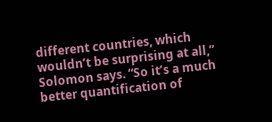different countries, which wouldn’t be surprising at all,” Solomon says. “So it’s a much better quantification of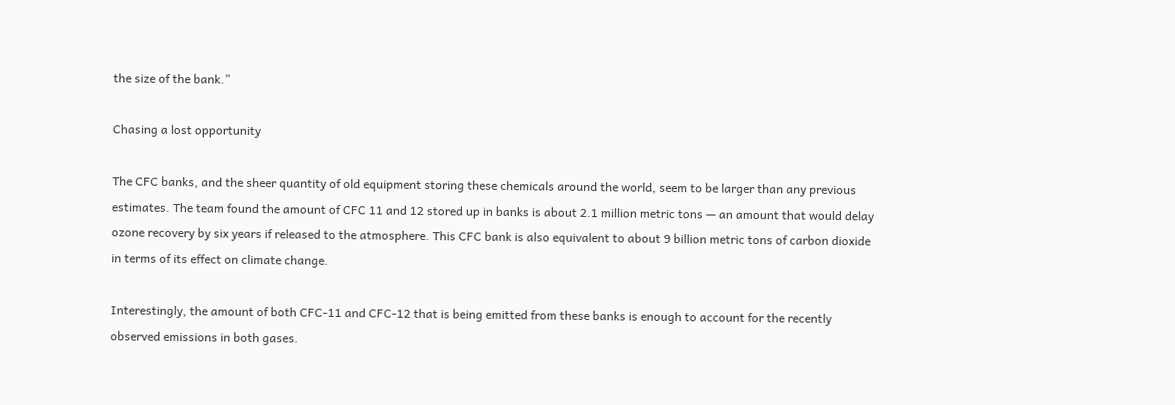the size of the bank.”

Chasing a lost opportunity

The CFC banks, and the sheer quantity of old equipment storing these chemicals around the world, seem to be larger than any previous estimates. The team found the amount of CFC 11 and 12 stored up in banks is about 2.1 million metric tons — an amount that would delay ozone recovery by six years if released to the atmosphere. This CFC bank is also equivalent to about 9 billion metric tons of carbon dioxide in terms of its effect on climate change.

Interestingly, the amount of both CFC-11 and CFC-12 that is being emitted from these banks is enough to account for the recently observed emissions in both gases.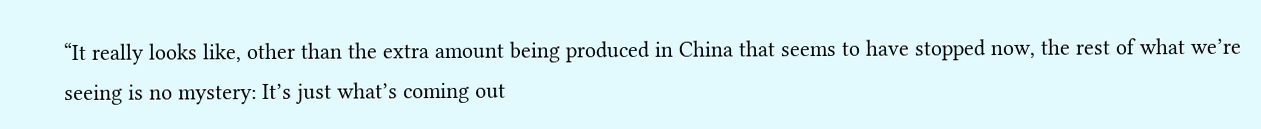“It really looks like, other than the extra amount being produced in China that seems to have stopped now, the rest of what we’re seeing is no mystery: It’s just what’s coming out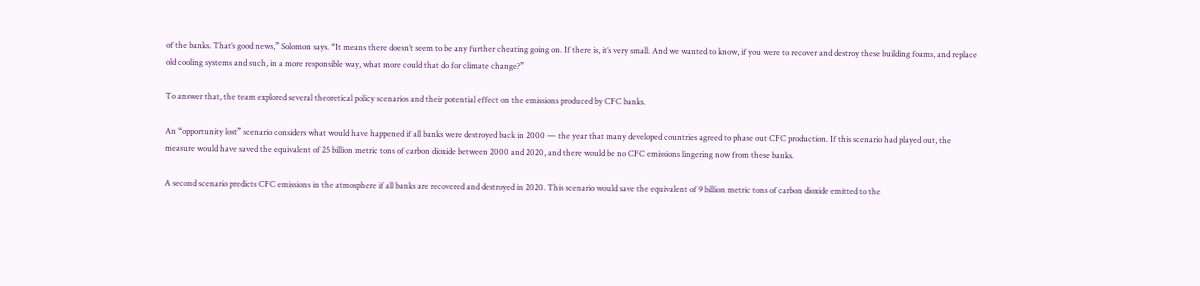of the banks. That’s good news,” Solomon says. “It means there doesn’t seem to be any further cheating going on. If there is, it’s very small. And we wanted to know, if you were to recover and destroy these building foams, and replace old cooling systems and such, in a more responsible way, what more could that do for climate change?”

To answer that, the team explored several theoretical policy scenarios and their potential effect on the emissions produced by CFC banks.

An “opportunity lost” scenario considers what would have happened if all banks were destroyed back in 2000 — the year that many developed countries agreed to phase out CFC production. If this scenario had played out, the measure would have saved the equivalent of 25 billion metric tons of carbon dioxide between 2000 and 2020, and there would be no CFC emissions lingering now from these banks.

A second scenario predicts CFC emissions in the atmosphere if all banks are recovered and destroyed in 2020. This scenario would save the equivalent of 9 billion metric tons of carbon dioxide emitted to the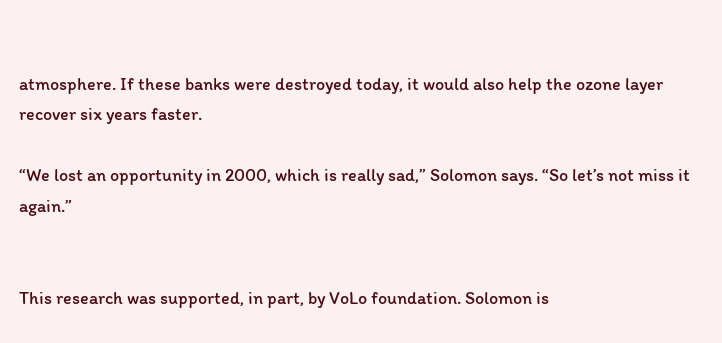atmosphere. If these banks were destroyed today, it would also help the ozone layer recover six years faster.

“We lost an opportunity in 2000, which is really sad,” Solomon says. “So let’s not miss it again.”


This research was supported, in part, by VoLo foundation. Solomon is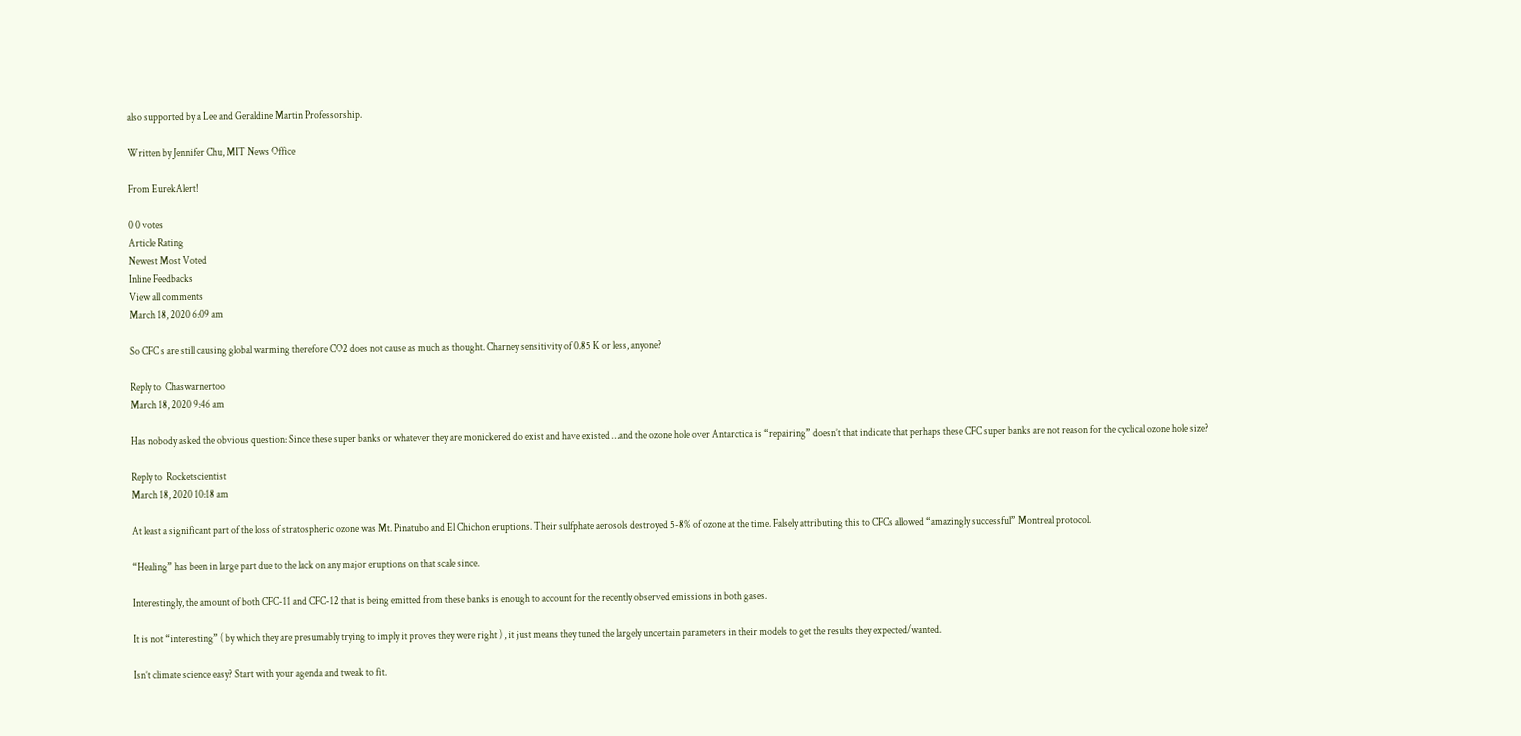also supported by a Lee and Geraldine Martin Professorship.

Written by Jennifer Chu, MIT News Office

From EurekAlert!

0 0 votes
Article Rating
Newest Most Voted
Inline Feedbacks
View all comments
March 18, 2020 6:09 am

So CFC s are still causing global warming therefore CO2 does not cause as much as thought. Charney sensitivity of 0.85 K or less, anyone?

Reply to  Chaswarnertoo
March 18, 2020 9:46 am

Has nobody asked the obvious question: Since these super banks or whatever they are monickered do exist and have existed …and the ozone hole over Antarctica is “repairing” doesn’t that indicate that perhaps these CFC super banks are not reason for the cyclical ozone hole size?

Reply to  Rocketscientist
March 18, 2020 10:18 am

At least a significant part of the loss of stratospheric ozone was Mt. Pinatubo and El Chichon eruptions. Their sulfphate aerosols destroyed 5-8% of ozone at the time. Falsely attributing this to CFCs allowed “amazingly successful” Montreal protocol.

“Healing” has been in large part due to the lack on any major eruptions on that scale since.

Interestingly, the amount of both CFC-11 and CFC-12 that is being emitted from these banks is enough to account for the recently observed emissions in both gases.

It is not “interesting” ( by which they are presumably trying to imply it proves they were right ) , it just means they tuned the largely uncertain parameters in their models to get the results they expected/wanted.

Isn’t climate science easy? Start with your agenda and tweak to fit.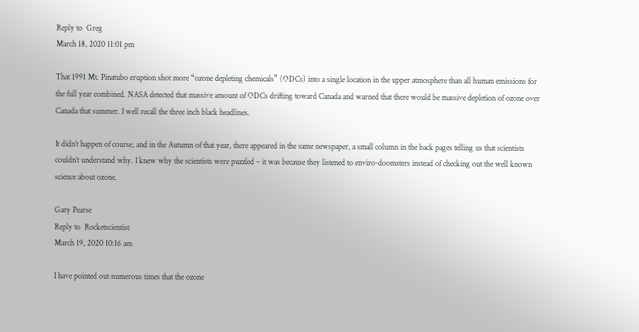Reply to  Greg
March 18, 2020 11:01 pm

That 1991 Mt. Pinatubo eruption shot more “ozone depleting chemicals” (ODCs) into a single location in the upper atmosphere than all human emissions for the full year combined. NASA detected that massive amount of ODCs drifting toward Canada and warned that there would be massive depletion of ozone over Canada that summer. I well recall the three inch black headlines.

It didn’t happen of course, and in the Autumn of that year, there appeared in the same newspaper, a small column in the back pages telling us that scientists couldn’t understand why. I knew why the scientists were puzzled – it was because they listened to enviro-doomsters instead of checking out the well known science about ozone.

Gary Pearse
Reply to  Rocketscientist
March 19, 2020 10:16 am

I have pointed out numerous times that the ozone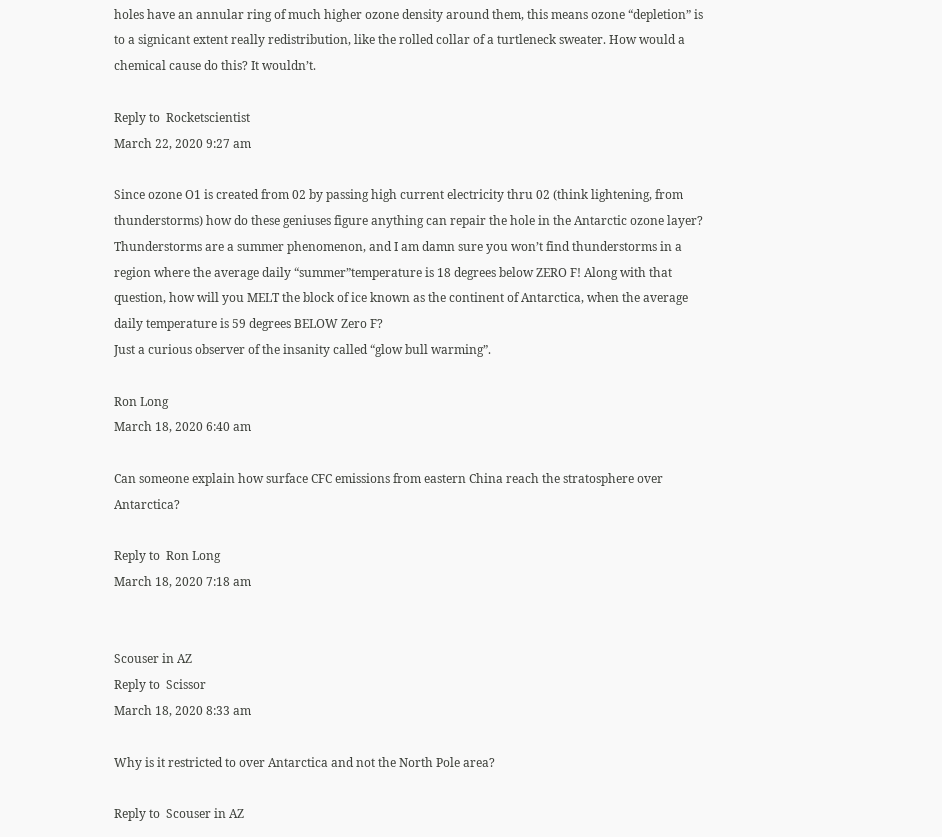holes have an annular ring of much higher ozone density around them, this means ozone “depletion” is to a signicant extent really redistribution, like the rolled collar of a turtleneck sweater. How would a chemical cause do this? It wouldn’t.

Reply to  Rocketscientist
March 22, 2020 9:27 am

Since ozone O1 is created from 02 by passing high current electricity thru 02 (think lightening, from thunderstorms) how do these geniuses figure anything can repair the hole in the Antarctic ozone layer? Thunderstorms are a summer phenomenon, and I am damn sure you won’t find thunderstorms in a region where the average daily “summer”temperature is 18 degrees below ZERO F! Along with that question, how will you MELT the block of ice known as the continent of Antarctica, when the average daily temperature is 59 degrees BELOW Zero F?
Just a curious observer of the insanity called “glow bull warming”.

Ron Long
March 18, 2020 6:40 am

Can someone explain how surface CFC emissions from eastern China reach the stratosphere over Antarctica?

Reply to  Ron Long
March 18, 2020 7:18 am


Scouser in AZ
Reply to  Scissor
March 18, 2020 8:33 am

Why is it restricted to over Antarctica and not the North Pole area?

Reply to  Scouser in AZ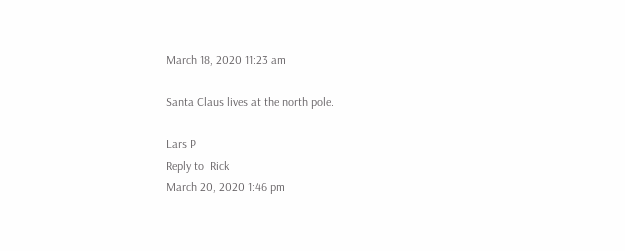March 18, 2020 11:23 am

Santa Claus lives at the north pole.

Lars P
Reply to  Rick
March 20, 2020 1:46 pm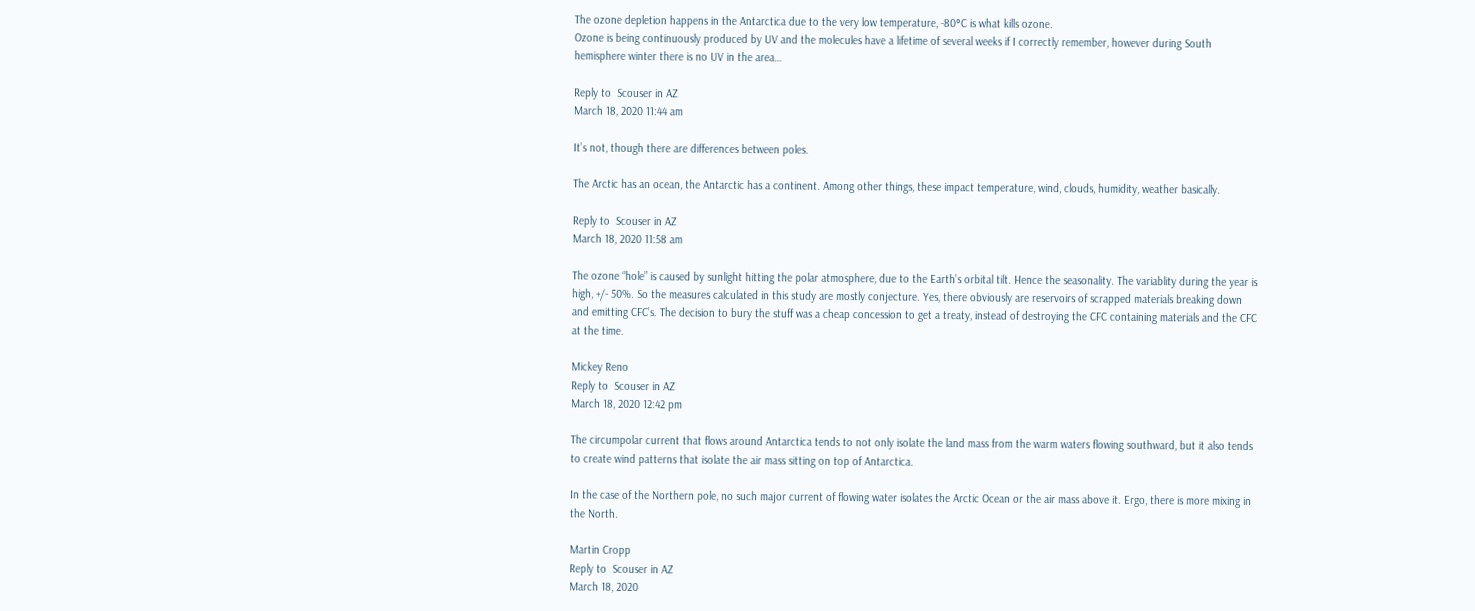The ozone depletion happens in the Antarctica due to the very low temperature, -80°C is what kills ozone.
Ozone is being continuously produced by UV and the molecules have a lifetime of several weeks if I correctly remember, however during South hemisphere winter there is no UV in the area…

Reply to  Scouser in AZ
March 18, 2020 11:44 am

It’s not, though there are differences between poles.

The Arctic has an ocean, the Antarctic has a continent. Among other things, these impact temperature, wind, clouds, humidity, weather basically.

Reply to  Scouser in AZ
March 18, 2020 11:58 am

The ozone “hole” is caused by sunlight hitting the polar atmosphere, due to the Earth’s orbital tilt. Hence the seasonality. The variablity during the year is high, +/- 50%. So the measures calculated in this study are mostly conjecture. Yes, there obviously are reservoirs of scrapped materials breaking down and emitting CFC’s. The decision to bury the stuff was a cheap concession to get a treaty, instead of destroying the CFC containing materials and the CFC at the time.

Mickey Reno
Reply to  Scouser in AZ
March 18, 2020 12:42 pm

The circumpolar current that flows around Antarctica tends to not only isolate the land mass from the warm waters flowing southward, but it also tends to create wind patterns that isolate the air mass sitting on top of Antarctica.

In the case of the Northern pole, no such major current of flowing water isolates the Arctic Ocean or the air mass above it. Ergo, there is more mixing in the North.

Martin Cropp
Reply to  Scouser in AZ
March 18, 2020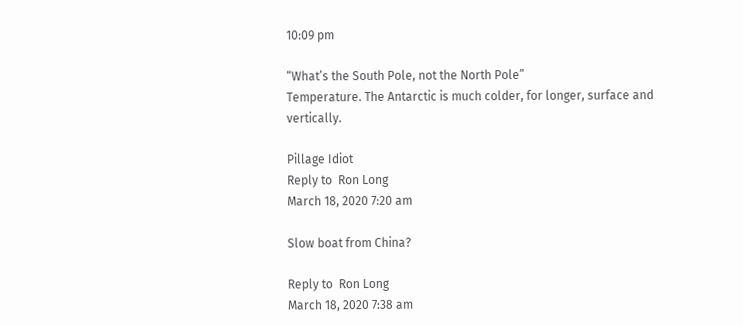10:09 pm

“What’s the South Pole, not the North Pole”
Temperature. The Antarctic is much colder, for longer, surface and vertically.

Pillage Idiot
Reply to  Ron Long
March 18, 2020 7:20 am

Slow boat from China?

Reply to  Ron Long
March 18, 2020 7:38 am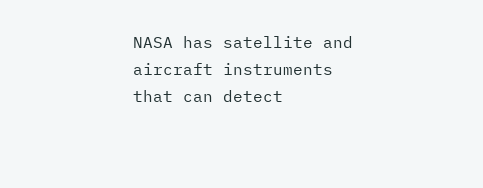NASA has satellite and aircraft instruments that can detect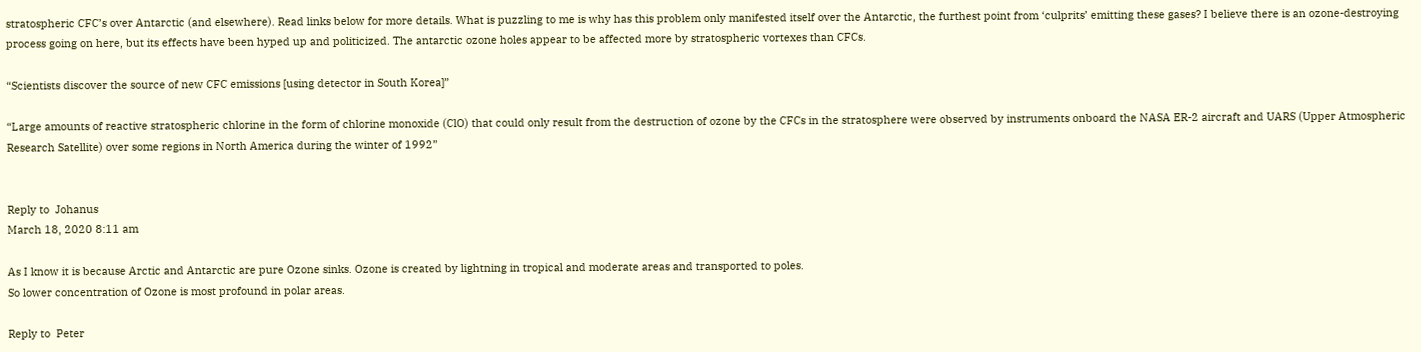stratospheric CFC’s over Antarctic (and elsewhere). Read links below for more details. What is puzzling to me is why has this problem only manifested itself over the Antarctic, the furthest point from ‘culprits’ emitting these gases? I believe there is an ozone-destroying process going on here, but its effects have been hyped up and politicized. The antarctic ozone holes appear to be affected more by stratospheric vortexes than CFCs.

“Scientists discover the source of new CFC emissions [using detector in South Korea]”

“Large amounts of reactive stratospheric chlorine in the form of chlorine monoxide (ClO) that could only result from the destruction of ozone by the CFCs in the stratosphere were observed by instruments onboard the NASA ER-2 aircraft and UARS (Upper Atmospheric Research Satellite) over some regions in North America during the winter of 1992”


Reply to  Johanus
March 18, 2020 8:11 am

As I know it is because Arctic and Antarctic are pure Ozone sinks. Ozone is created by lightning in tropical and moderate areas and transported to poles.
So lower concentration of Ozone is most profound in polar areas.

Reply to  Peter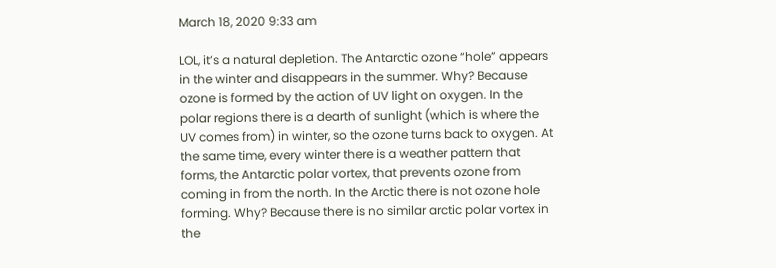March 18, 2020 9:33 am

LOL, it’s a natural depletion. The Antarctic ozone “hole” appears in the winter and disappears in the summer. Why? Because ozone is formed by the action of UV light on oxygen. In the polar regions there is a dearth of sunlight (which is where the UV comes from) in winter, so the ozone turns back to oxygen. At the same time, every winter there is a weather pattern that forms, the Antarctic polar vortex, that prevents ozone from coming in from the north. In the Arctic there is not ozone hole forming. Why? Because there is no similar arctic polar vortex in the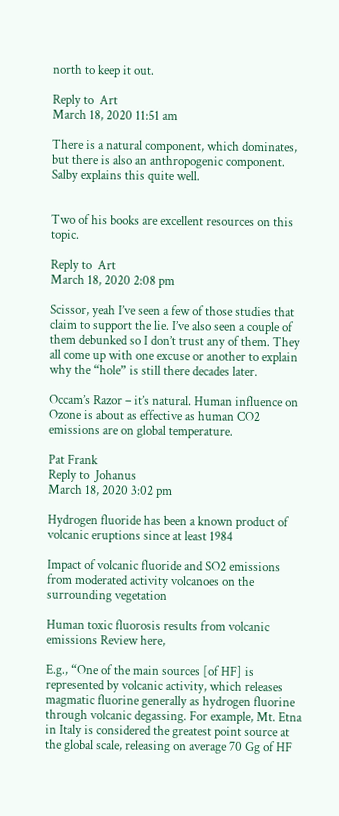north to keep it out.

Reply to  Art
March 18, 2020 11:51 am

There is a natural component, which dominates, but there is also an anthropogenic component. Salby explains this quite well.


Two of his books are excellent resources on this topic.

Reply to  Art
March 18, 2020 2:08 pm

Scissor, yeah I’ve seen a few of those studies that claim to support the lie. I’ve also seen a couple of them debunked so I don’t trust any of them. They all come up with one excuse or another to explain why the “hole” is still there decades later.

Occam’s Razor – it’s natural. Human influence on Ozone is about as effective as human CO2 emissions are on global temperature.

Pat Frank
Reply to  Johanus
March 18, 2020 3:02 pm

Hydrogen fluoride has been a known product of volcanic eruptions since at least 1984

Impact of volcanic fluoride and SO2 emissions from moderated activity volcanoes on the surrounding vegetation

Human toxic fluorosis results from volcanic emissions Review here,

E.g., “One of the main sources [of HF] is represented by volcanic activity, which releases magmatic fluorine generally as hydrogen fluorine through volcanic degassing. For example, Mt. Etna in Italy is considered the greatest point source at the global scale, releasing on average 70 Gg of HF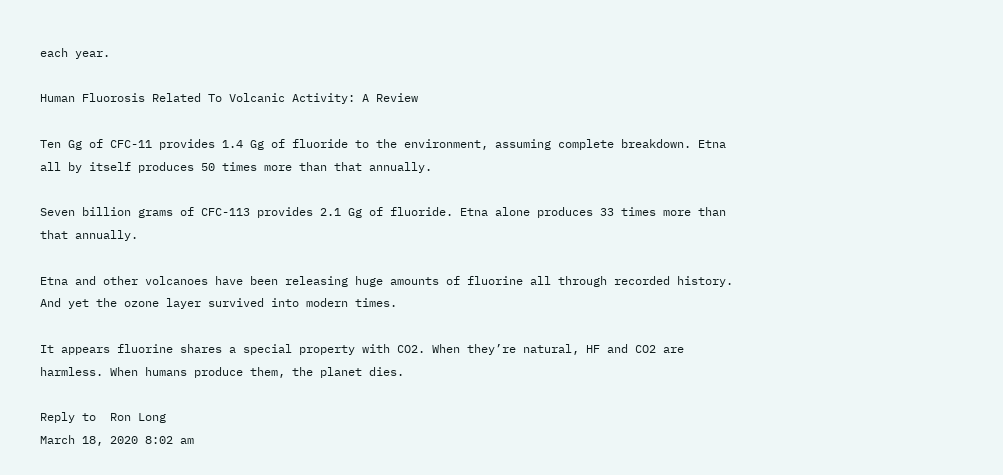each year.

Human Fluorosis Related To Volcanic Activity: A Review

Ten Gg of CFC-11 provides 1.4 Gg of fluoride to the environment, assuming complete breakdown. Etna all by itself produces 50 times more than that annually.

Seven billion grams of CFC-113 provides 2.1 Gg of fluoride. Etna alone produces 33 times more than that annually.

Etna and other volcanoes have been releasing huge amounts of fluorine all through recorded history. And yet the ozone layer survived into modern times.

It appears fluorine shares a special property with CO2. When they’re natural, HF and CO2 are harmless. When humans produce them, the planet dies.

Reply to  Ron Long
March 18, 2020 8:02 am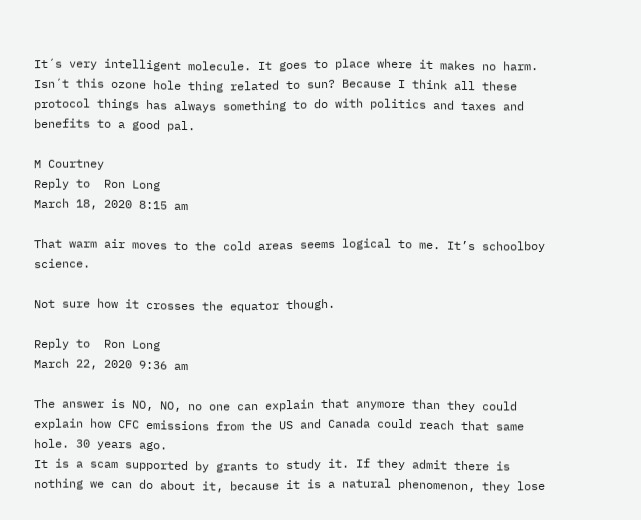It´s very intelligent molecule. It goes to place where it makes no harm.
Isn´t this ozone hole thing related to sun? Because I think all these protocol things has always something to do with politics and taxes and benefits to a good pal.

M Courtney
Reply to  Ron Long
March 18, 2020 8:15 am

That warm air moves to the cold areas seems logical to me. It’s schoolboy science.

Not sure how it crosses the equator though.

Reply to  Ron Long
March 22, 2020 9:36 am

The answer is NO, NO, no one can explain that anymore than they could explain how CFC emissions from the US and Canada could reach that same hole. 30 years ago.
It is a scam supported by grants to study it. If they admit there is nothing we can do about it, because it is a natural phenomenon, they lose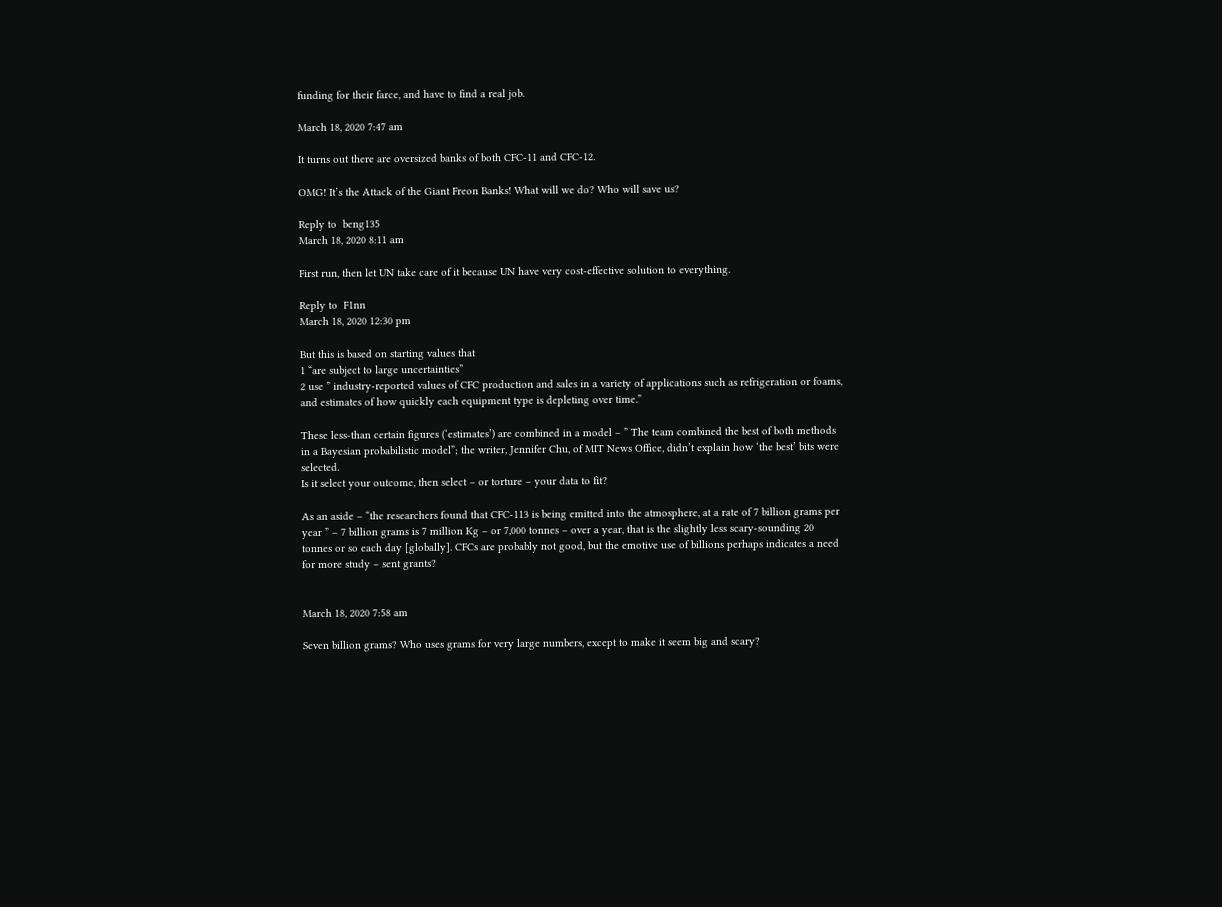funding for their farce, and have to find a real job.

March 18, 2020 7:47 am

It turns out there are oversized banks of both CFC-11 and CFC-12.

OMG! It’s the Attack of the Giant Freon Banks! What will we do? Who will save us?

Reply to  beng135
March 18, 2020 8:11 am

First run, then let UN take care of it because UN have very cost-effective solution to everything.

Reply to  F1nn
March 18, 2020 12:30 pm

But this is based on starting values that
1 “are subject to large uncertainties”
2 use ” industry-reported values of CFC production and sales in a variety of applications such as refrigeration or foams, and estimates of how quickly each equipment type is depleting over time.”

These less-than certain figures (‘estimates’) are combined in a model – ” The team combined the best of both methods in a Bayesian probabilistic model”; the writer, Jennifer Chu, of MIT News Office, didn’t explain how ‘the best’ bits were selected.
Is it select your outcome, then select – or torture – your data to fit?

As an aside – “the researchers found that CFC-113 is being emitted into the atmosphere, at a rate of 7 billion grams per year ” – 7 billion grams is 7 million Kg – or 7,000 tonnes – over a year, that is the slightly less scary-sounding 20 tonnes or so each day [globally]. CFCs are probably not good, but the emotive use of billions perhaps indicates a need for more study – sent grants?


March 18, 2020 7:58 am

Seven billion grams? Who uses grams for very large numbers, except to make it seem big and scary?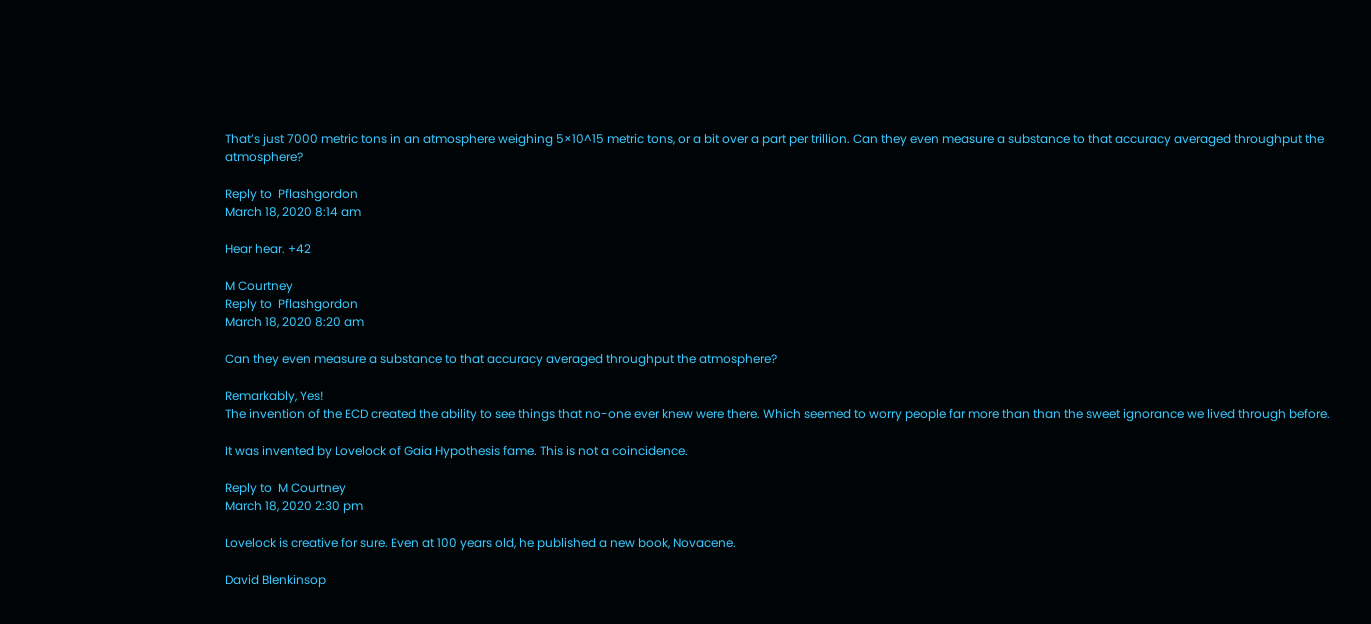That’s just 7000 metric tons in an atmosphere weighing 5×10^15 metric tons, or a bit over a part per trillion. Can they even measure a substance to that accuracy averaged throughput the atmosphere?

Reply to  Pflashgordon
March 18, 2020 8:14 am

Hear hear. +42

M Courtney
Reply to  Pflashgordon
March 18, 2020 8:20 am

Can they even measure a substance to that accuracy averaged throughput the atmosphere?

Remarkably, Yes!
The invention of the ECD created the ability to see things that no-one ever knew were there. Which seemed to worry people far more than than the sweet ignorance we lived through before.

It was invented by Lovelock of Gaia Hypothesis fame. This is not a coincidence.

Reply to  M Courtney
March 18, 2020 2:30 pm

Lovelock is creative for sure. Even at 100 years old, he published a new book, Novacene.

David Blenkinsop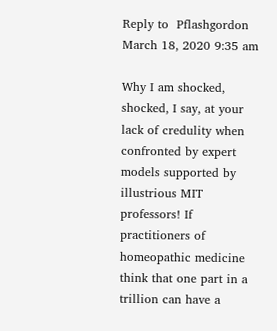Reply to  Pflashgordon
March 18, 2020 9:35 am

Why I am shocked, shocked, I say, at your lack of credulity when confronted by expert models supported by illustrious MIT professors! If practitioners of homeopathic medicine think that one part in a trillion can have a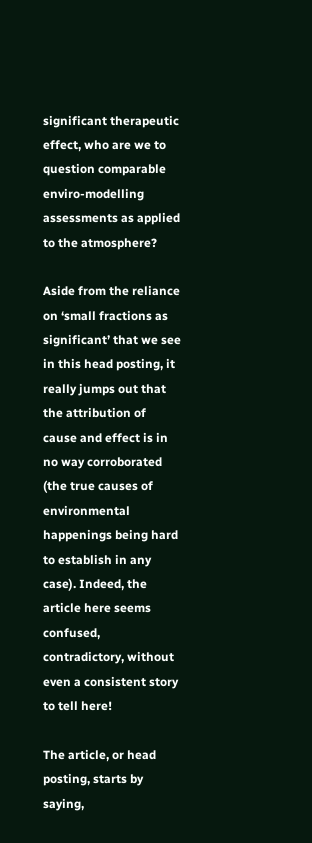significant therapeutic effect, who are we to question comparable enviro-modelling assessments as applied to the atmosphere?

Aside from the reliance on ‘small fractions as significant’ that we see in this head posting, it really jumps out that the attribution of cause and effect is in no way corroborated (the true causes of environmental happenings being hard to establish in any case). Indeed, the article here seems confused, contradictory, without even a consistent story to tell here!

The article, or head posting, starts by saying,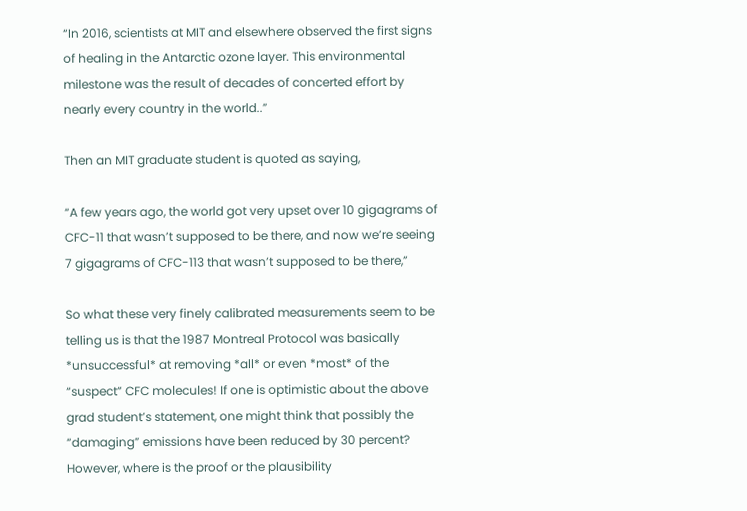“In 2016, scientists at MIT and elsewhere observed the first signs of healing in the Antarctic ozone layer. This environmental milestone was the result of decades of concerted effort by nearly every country in the world..”

Then an MIT graduate student is quoted as saying,

“A few years ago, the world got very upset over 10 gigagrams of CFC-11 that wasn’t supposed to be there, and now we’re seeing 7 gigagrams of CFC-113 that wasn’t supposed to be there,”

So what these very finely calibrated measurements seem to be telling us is that the 1987 Montreal Protocol was basically *unsuccessful* at removing *all* or even *most* of the “suspect” CFC molecules! If one is optimistic about the above grad student’s statement, one might think that possibly the “damaging” emissions have been reduced by 30 percent? However, where is the proof or the plausibility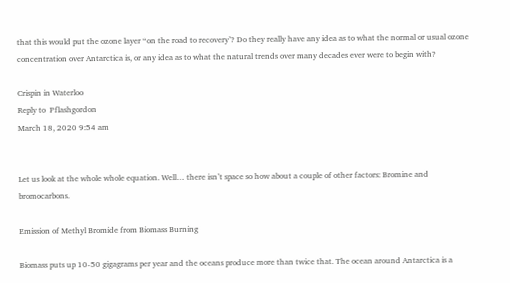that this would put the ozone layer “on the road to recovery’? Do they really have any idea as to what the normal or usual ozone concentration over Antarctica is, or any idea as to what the natural trends over many decades ever were to begin with?

Crispin in Waterloo
Reply to  Pflashgordon
March 18, 2020 9:54 am


Let us look at the whole whole equation. Well… there isn’t space so how about a couple of other factors: Bromine and bromocarbons.

Emission of Methyl Bromide from Biomass Burning

Biomass puts up 10-50 gigagrams per year and the oceans produce more than twice that. The ocean around Antarctica is a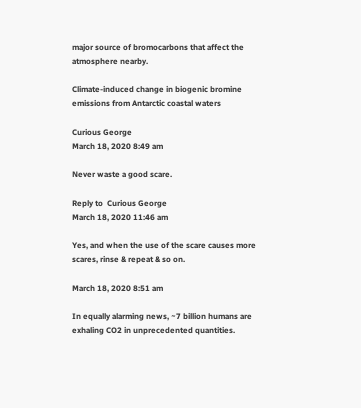major source of bromocarbons that affect the atmosphere nearby.

Climate-induced change in biogenic bromine emissions from Antarctic coastal waters

Curious George
March 18, 2020 8:49 am

Never waste a good scare.

Reply to  Curious George
March 18, 2020 11:46 am

Yes, and when the use of the scare causes more scares, rinse & repeat & so on.

March 18, 2020 8:51 am

In equally alarming news, ~7 billion humans are exhaling CO2 in unprecedented quantities.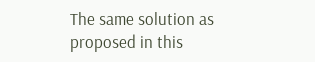The same solution as proposed in this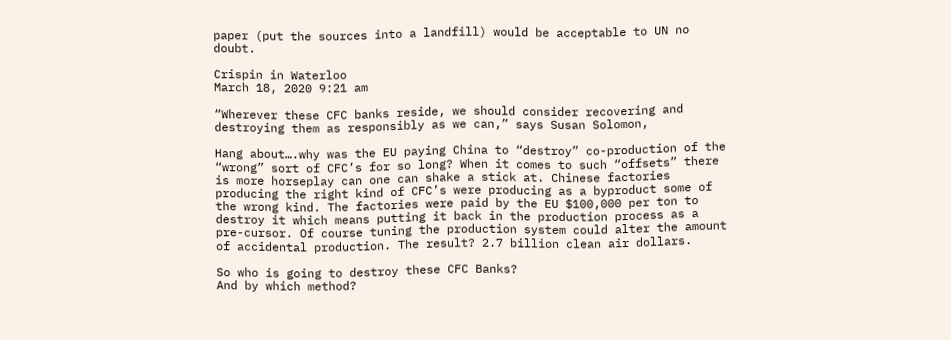paper (put the sources into a landfill) would be acceptable to UN no doubt.

Crispin in Waterloo
March 18, 2020 9:21 am

“Wherever these CFC banks reside, we should consider recovering and destroying them as responsibly as we can,” says Susan Solomon,

Hang about….why was the EU paying China to “destroy” co-production of the “wrong” sort of CFC’s for so long? When it comes to such “offsets” there is more horseplay can one can shake a stick at. Chinese factories producing the right kind of CFC’s were producing as a byproduct some of the wrong kind. The factories were paid by the EU $100,000 per ton to destroy it which means putting it back in the production process as a pre-cursor. Of course tuning the production system could alter the amount of accidental production. The result? 2.7 billion clean air dollars.

So who is going to destroy these CFC Banks?
And by which method?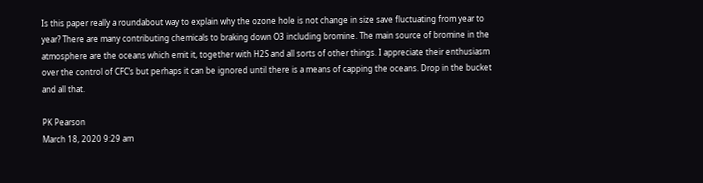Is this paper really a roundabout way to explain why the ozone hole is not change in size save fluctuating from year to year? There are many contributing chemicals to braking down O3 including bromine. The main source of bromine in the atmosphere are the oceans which emit it, together with H2S and all sorts of other things. I appreciate their enthusiasm over the control of CFC’s but perhaps it can be ignored until there is a means of capping the oceans. Drop in the bucket and all that.

PK Pearson
March 18, 2020 9:29 am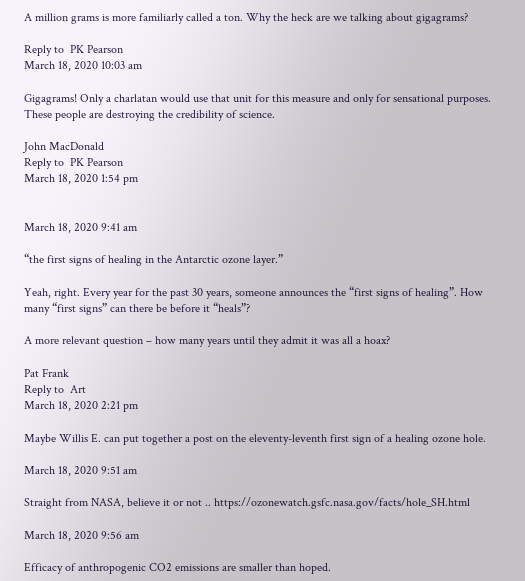A million grams is more familiarly called a ton. Why the heck are we talking about gigagrams?

Reply to  PK Pearson
March 18, 2020 10:03 am

Gigagrams! Only a charlatan would use that unit for this measure and only for sensational purposes. These people are destroying the credibility of science.

John MacDonald
Reply to  PK Pearson
March 18, 2020 1:54 pm


March 18, 2020 9:41 am

“the first signs of healing in the Antarctic ozone layer.”

Yeah, right. Every year for the past 30 years, someone announces the “first signs of healing”. How many “first signs” can there be before it “heals”?

A more relevant question – how many years until they admit it was all a hoax?

Pat Frank
Reply to  Art
March 18, 2020 2:21 pm

Maybe Willis E. can put together a post on the eleventy-leventh first sign of a healing ozone hole.

March 18, 2020 9:51 am

Straight from NASA, believe it or not .. https://ozonewatch.gsfc.nasa.gov/facts/hole_SH.html

March 18, 2020 9:56 am

Efficacy of anthropogenic CO2 emissions are smaller than hoped.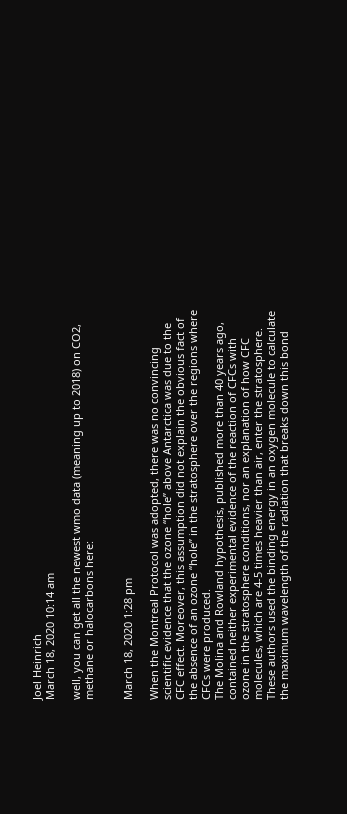Joel Heinrich
March 18, 2020 10:14 am

well, you can get all the newest wmo data (meaning up to 2018) on CO2, methane or halocarbons here:


March 18, 2020 1:28 pm

When the Montreal Protocol was adopted, there was no convincing scientific evidence that the ozone “hole” above Antarctica was due to the CFC effect. Moreover, this assumption did not explain the obvious fact of the absence of an ozone “hole” in the stratosphere over the regions where CFCs were produced.
The Molina and Rowland hypothesis, published more than 40 years ago, contained neither experimental evidence of the reaction of CFCs with ozone in the stratosphere conditions, nor an explanation of how CFC molecules, which are 4-5 times heavier than air, enter the stratosphere. These authors used the binding energy in an oxygen molecule to calculate the maximum wavelength of the radiation that breaks down this bond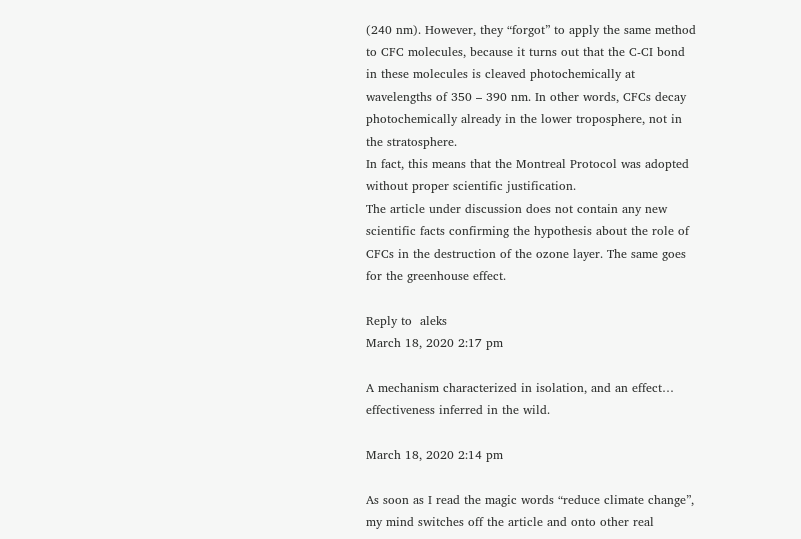(240 nm). However, they “forgot” to apply the same method to CFC molecules, because it turns out that the C-CI bond in these molecules is cleaved photochemically at wavelengths of 350 – 390 nm. In other words, CFCs decay photochemically already in the lower troposphere, not in the stratosphere.
In fact, this means that the Montreal Protocol was adopted without proper scientific justification.
The article under discussion does not contain any new scientific facts confirming the hypothesis about the role of CFCs in the destruction of the ozone layer. The same goes for the greenhouse effect.

Reply to  aleks
March 18, 2020 2:17 pm

A mechanism characterized in isolation, and an effect… effectiveness inferred in the wild.

March 18, 2020 2:14 pm

As soon as I read the magic words “reduce climate change”, my mind switches off the article and onto other real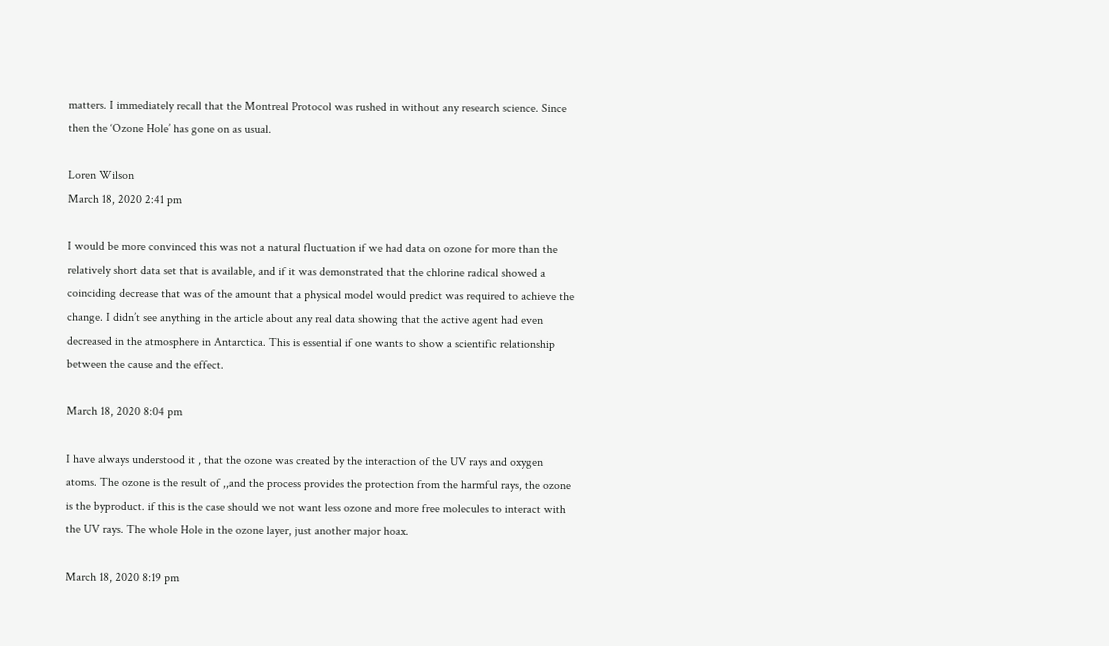matters. I immediately recall that the Montreal Protocol was rushed in without any research science. Since then the ‘Ozone Hole’ has gone on as usual.

Loren Wilson
March 18, 2020 2:41 pm

I would be more convinced this was not a natural fluctuation if we had data on ozone for more than the relatively short data set that is available, and if it was demonstrated that the chlorine radical showed a coinciding decrease that was of the amount that a physical model would predict was required to achieve the change. I didn’t see anything in the article about any real data showing that the active agent had even decreased in the atmosphere in Antarctica. This is essential if one wants to show a scientific relationship between the cause and the effect.

March 18, 2020 8:04 pm

I have always understood it , that the ozone was created by the interaction of the UV rays and oxygen atoms. The ozone is the result of ,,and the process provides the protection from the harmful rays, the ozone is the byproduct. if this is the case should we not want less ozone and more free molecules to interact with the UV rays. The whole Hole in the ozone layer, just another major hoax.

March 18, 2020 8:19 pm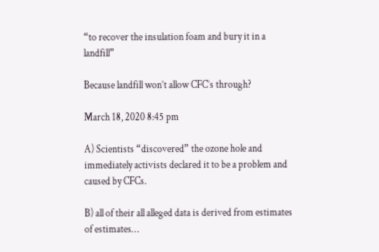“to recover the insulation foam and bury it in a landfill”

Because landfill won’t allow CFC’s through?

March 18, 2020 8:45 pm

A) Scientists “discovered” the ozone hole and immediately activists declared it to be a problem and caused by CFCs.

B) all of their all alleged data is derived from estimates of estimates…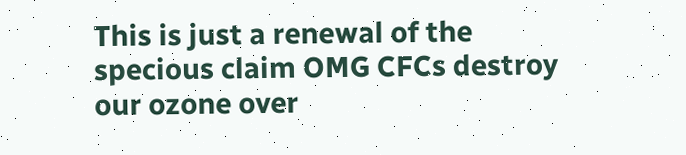This is just a renewal of the specious claim OMG CFCs destroy our ozone over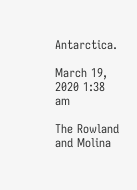Antarctica.

March 19, 2020 1:38 am

The Rowland and Molina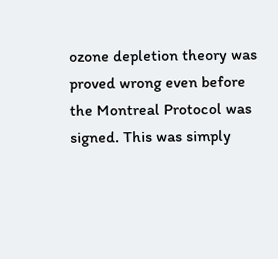ozone depletion theory was proved wrong even before the Montreal Protocol was signed. This was simply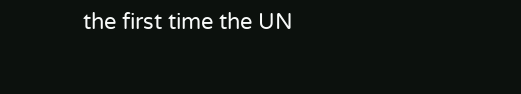the first time the UN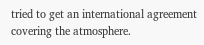tried to get an international agreement covering the atmosphere.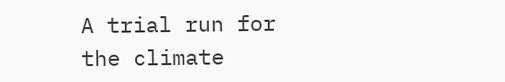A trial run for the climate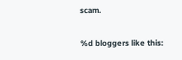scam.

%d bloggers like this: